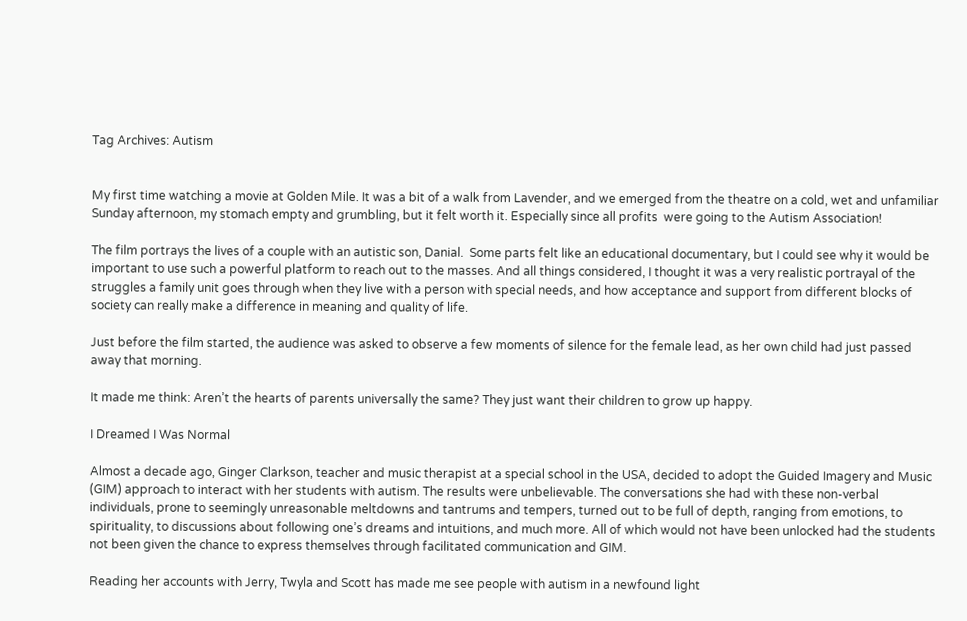Tag Archives: Autism


My first time watching a movie at Golden Mile. It was a bit of a walk from Lavender, and we emerged from the theatre on a cold, wet and unfamiliar Sunday afternoon, my stomach empty and grumbling, but it felt worth it. Especially since all profits  were going to the Autism Association!

The film portrays the lives of a couple with an autistic son, Danial.  Some parts felt like an educational documentary, but I could see why it would be important to use such a powerful platform to reach out to the masses. And all things considered, I thought it was a very realistic portrayal of the struggles a family unit goes through when they live with a person with special needs, and how acceptance and support from different blocks of society can really make a difference in meaning and quality of life.

Just before the film started, the audience was asked to observe a few moments of silence for the female lead, as her own child had just passed away that morning.

It made me think: Aren’t the hearts of parents universally the same? They just want their children to grow up happy.

I Dreamed I Was Normal

Almost a decade ago, Ginger Clarkson, teacher and music therapist at a special school in the USA, decided to adopt the Guided Imagery and Music (GIM) approach to interact with her students with autism. The results were unbelievable. The conversations she had with these non-verbal individuals, prone to seemingly unreasonable meltdowns and tantrums and tempers, turned out to be full of depth, ranging from emotions, to spirituality, to discussions about following one’s dreams and intuitions, and much more. All of which would not have been unlocked had the students not been given the chance to express themselves through facilitated communication and GIM.

Reading her accounts with Jerry, Twyla and Scott has made me see people with autism in a newfound light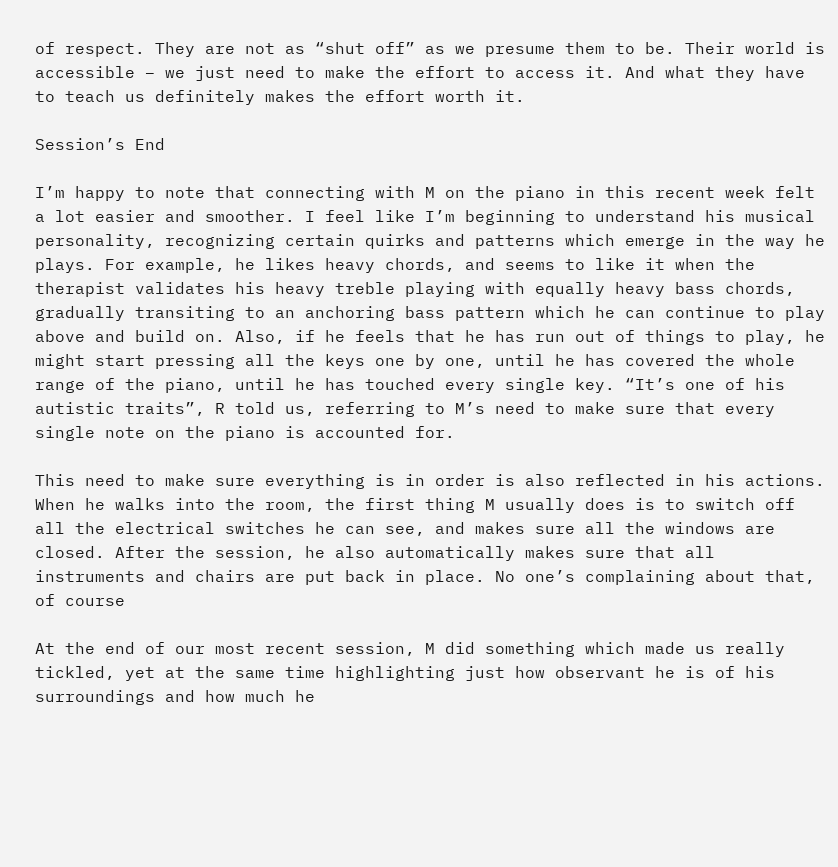of respect. They are not as “shut off” as we presume them to be. Their world is accessible – we just need to make the effort to access it. And what they have to teach us definitely makes the effort worth it.

Session’s End

I’m happy to note that connecting with M on the piano in this recent week felt a lot easier and smoother. I feel like I’m beginning to understand his musical personality, recognizing certain quirks and patterns which emerge in the way he plays. For example, he likes heavy chords, and seems to like it when the therapist validates his heavy treble playing with equally heavy bass chords, gradually transiting to an anchoring bass pattern which he can continue to play above and build on. Also, if he feels that he has run out of things to play, he might start pressing all the keys one by one, until he has covered the whole range of the piano, until he has touched every single key. “It’s one of his autistic traits”, R told us, referring to M’s need to make sure that every single note on the piano is accounted for.

This need to make sure everything is in order is also reflected in his actions. When he walks into the room, the first thing M usually does is to switch off all the electrical switches he can see, and makes sure all the windows are closed. After the session, he also automatically makes sure that all instruments and chairs are put back in place. No one’s complaining about that, of course

At the end of our most recent session, M did something which made us really tickled, yet at the same time highlighting just how observant he is of his surroundings and how much he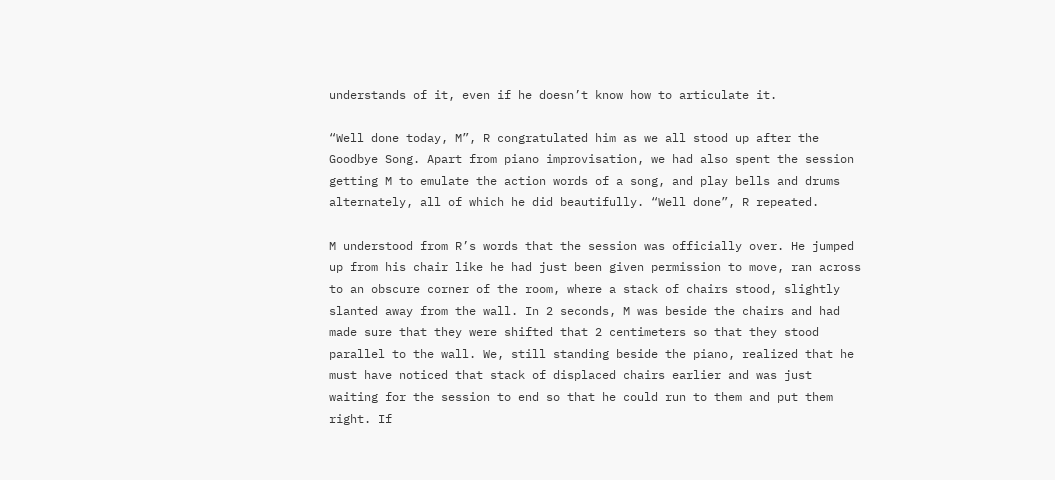understands of it, even if he doesn’t know how to articulate it.

“Well done today, M”, R congratulated him as we all stood up after the Goodbye Song. Apart from piano improvisation, we had also spent the session getting M to emulate the action words of a song, and play bells and drums alternately, all of which he did beautifully. “Well done”, R repeated.

M understood from R’s words that the session was officially over. He jumped up from his chair like he had just been given permission to move, ran across to an obscure corner of the room, where a stack of chairs stood, slightly slanted away from the wall. In 2 seconds, M was beside the chairs and had made sure that they were shifted that 2 centimeters so that they stood parallel to the wall. We, still standing beside the piano, realized that he must have noticed that stack of displaced chairs earlier and was just waiting for the session to end so that he could run to them and put them right. If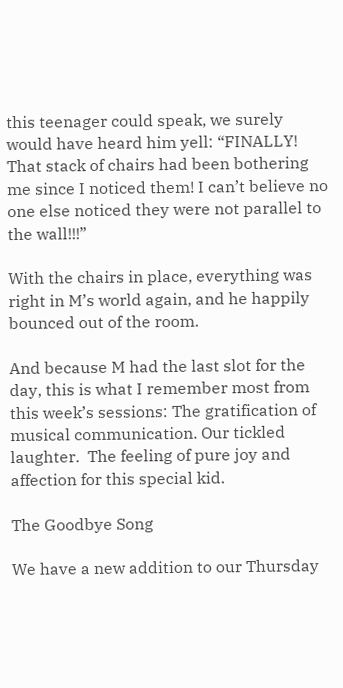this teenager could speak, we surely would have heard him yell: “FINALLY! That stack of chairs had been bothering me since I noticed them! I can’t believe no one else noticed they were not parallel to the wall!!!”

With the chairs in place, everything was right in M’s world again, and he happily bounced out of the room.

And because M had the last slot for the day, this is what I remember most from this week’s sessions: The gratification of musical communication. Our tickled laughter.  The feeling of pure joy and affection for this special kid.

The Goodbye Song

We have a new addition to our Thursday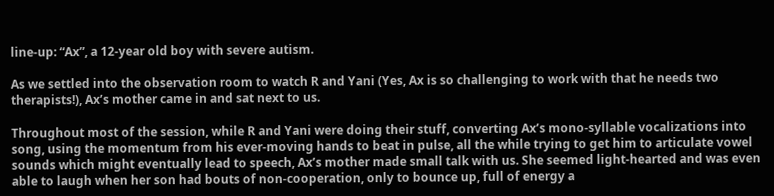line-up: “Ax”, a 12-year old boy with severe autism.

As we settled into the observation room to watch R and Yani (Yes, Ax is so challenging to work with that he needs two therapists!), Ax’s mother came in and sat next to us.

Throughout most of the session, while R and Yani were doing their stuff, converting Ax’s mono-syllable vocalizations into song, using the momentum from his ever-moving hands to beat in pulse, all the while trying to get him to articulate vowel sounds which might eventually lead to speech, Ax’s mother made small talk with us. She seemed light-hearted and was even able to laugh when her son had bouts of non-cooperation, only to bounce up, full of energy a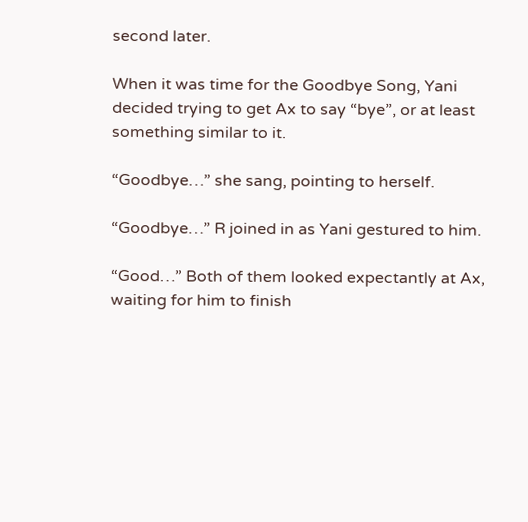second later.

When it was time for the Goodbye Song, Yani decided trying to get Ax to say “bye”, or at least something similar to it.

“Goodbye…” she sang, pointing to herself.

“Goodbye…” R joined in as Yani gestured to him.

“Good…” Both of them looked expectantly at Ax, waiting for him to finish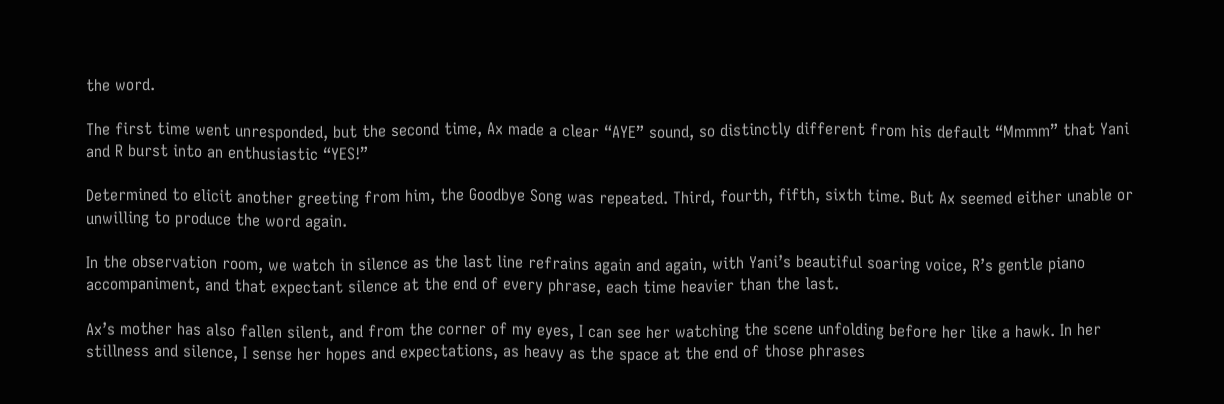the word.

The first time went unresponded, but the second time, Ax made a clear “AYE” sound, so distinctly different from his default “Mmmm” that Yani and R burst into an enthusiastic “YES!”

Determined to elicit another greeting from him, the Goodbye Song was repeated. Third, fourth, fifth, sixth time. But Ax seemed either unable or unwilling to produce the word again.

In the observation room, we watch in silence as the last line refrains again and again, with Yani’s beautiful soaring voice, R’s gentle piano accompaniment, and that expectant silence at the end of every phrase, each time heavier than the last.

Ax’s mother has also fallen silent, and from the corner of my eyes, I can see her watching the scene unfolding before her like a hawk. In her stillness and silence, I sense her hopes and expectations, as heavy as the space at the end of those phrases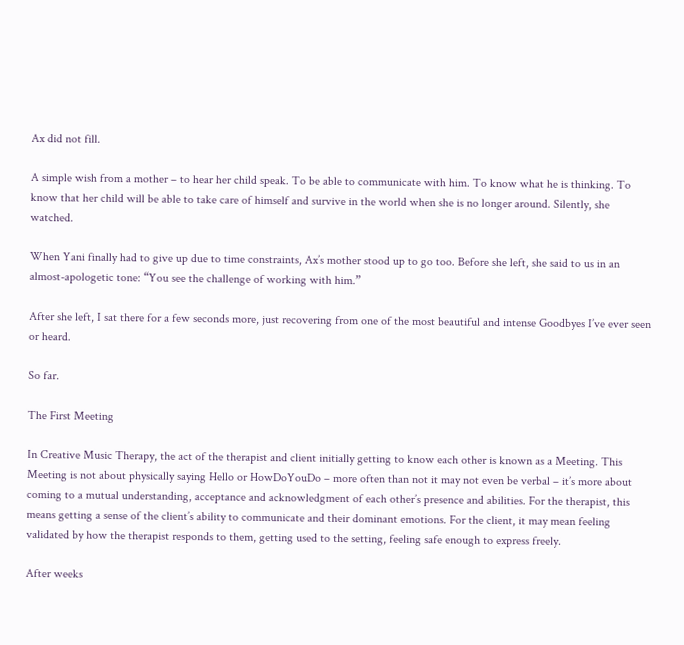Ax did not fill.

A simple wish from a mother – to hear her child speak. To be able to communicate with him. To know what he is thinking. To know that her child will be able to take care of himself and survive in the world when she is no longer around. Silently, she watched.

When Yani finally had to give up due to time constraints, Ax’s mother stood up to go too. Before she left, she said to us in an almost-apologetic tone: “You see the challenge of working with him.”

After she left, I sat there for a few seconds more, just recovering from one of the most beautiful and intense Goodbyes I’ve ever seen or heard.

So far.

The First Meeting

In Creative Music Therapy, the act of the therapist and client initially getting to know each other is known as a Meeting. This Meeting is not about physically saying Hello or HowDoYouDo – more often than not it may not even be verbal – it’s more about coming to a mutual understanding, acceptance and acknowledgment of each other’s presence and abilities. For the therapist, this means getting a sense of the client’s ability to communicate and their dominant emotions. For the client, it may mean feeling validated by how the therapist responds to them, getting used to the setting, feeling safe enough to express freely.

After weeks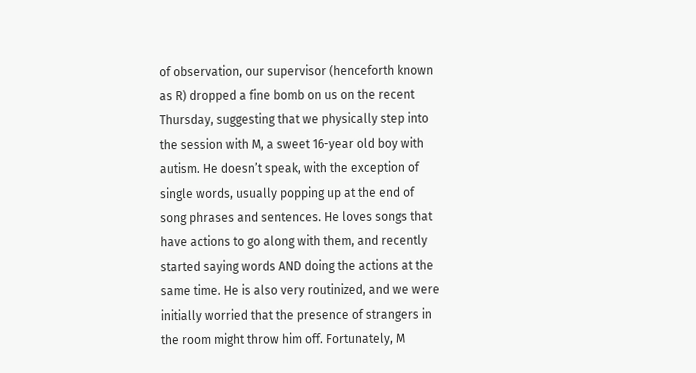of observation, our supervisor (henceforth known as R) dropped a fine bomb on us on the recent Thursday, suggesting that we physically step into the session with M, a sweet 16-year old boy with autism. He doesn’t speak, with the exception of single words, usually popping up at the end of song phrases and sentences. He loves songs that have actions to go along with them, and recently started saying words AND doing the actions at the same time. He is also very routinized, and we were initially worried that the presence of strangers in the room might throw him off. Fortunately, M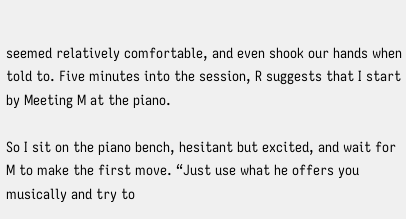seemed relatively comfortable, and even shook our hands when told to. Five minutes into the session, R suggests that I start by Meeting M at the piano.

So I sit on the piano bench, hesitant but excited, and wait for M to make the first move. “Just use what he offers you musically and try to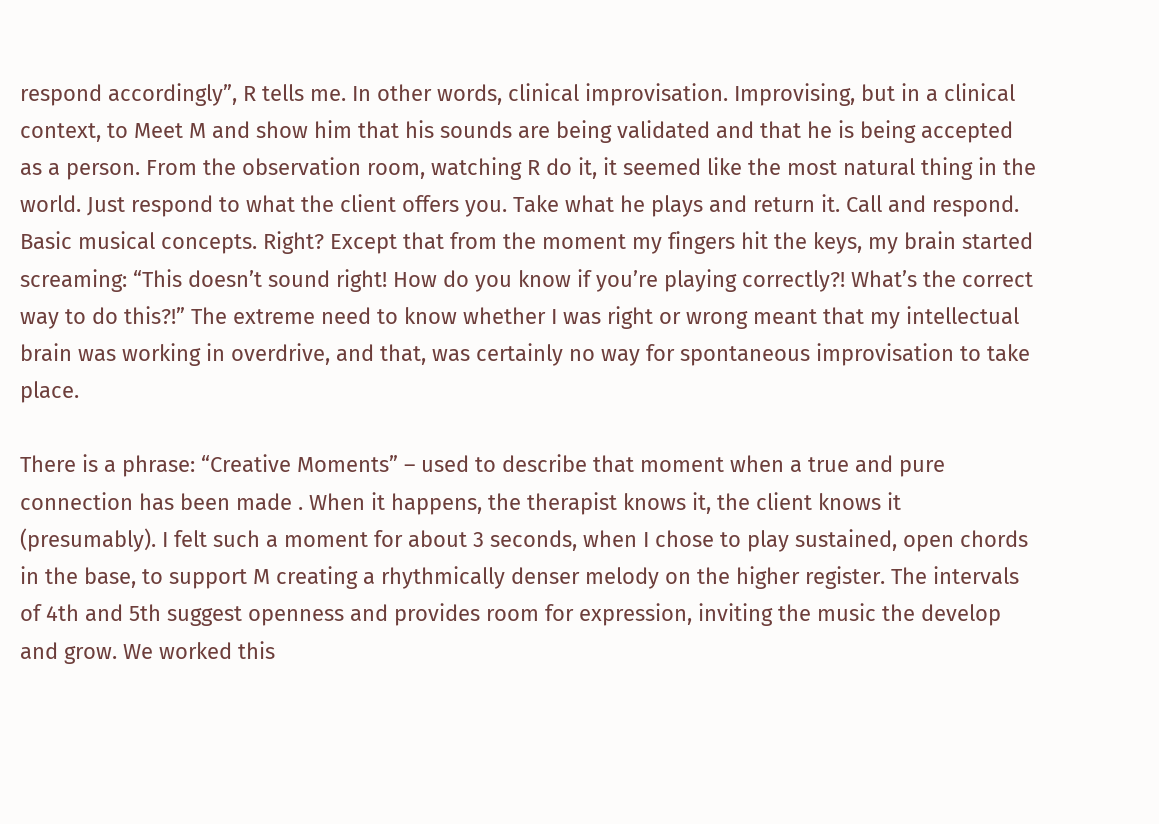respond accordingly”, R tells me. In other words, clinical improvisation. Improvising, but in a clinical context, to Meet M and show him that his sounds are being validated and that he is being accepted as a person. From the observation room, watching R do it, it seemed like the most natural thing in the world. Just respond to what the client offers you. Take what he plays and return it. Call and respond. Basic musical concepts. Right? Except that from the moment my fingers hit the keys, my brain started screaming: “This doesn’t sound right! How do you know if you’re playing correctly?! What’s the correct way to do this?!” The extreme need to know whether I was right or wrong meant that my intellectual brain was working in overdrive, and that, was certainly no way for spontaneous improvisation to take place.

There is a phrase: “Creative Moments” – used to describe that moment when a true and pure connection has been made . When it happens, the therapist knows it, the client knows it (presumably). I felt such a moment for about 3 seconds, when I chose to play sustained, open chords in the base, to support M creating a rhythmically denser melody on the higher register. The intervals of 4th and 5th suggest openness and provides room for expression, inviting the music the develop and grow. We worked this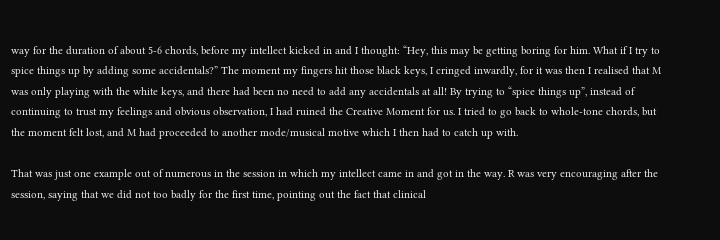way for the duration of about 5-6 chords, before my intellect kicked in and I thought: “Hey, this may be getting boring for him. What if I try to spice things up by adding some accidentals?” The moment my fingers hit those black keys, I cringed inwardly, for it was then I realised that M was only playing with the white keys, and there had been no need to add any accidentals at all! By trying to “spice things up”, instead of continuing to trust my feelings and obvious observation, I had ruined the Creative Moment for us. I tried to go back to whole-tone chords, but the moment felt lost, and M had proceeded to another mode/musical motive which I then had to catch up with.

That was just one example out of numerous in the session in which my intellect came in and got in the way. R was very encouraging after the session, saying that we did not too badly for the first time, pointing out the fact that clinical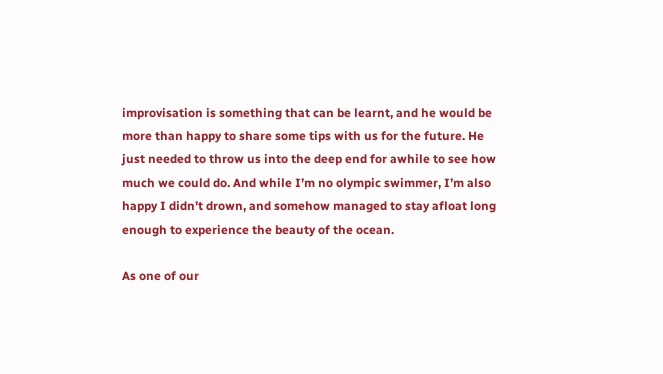improvisation is something that can be learnt, and he would be more than happy to share some tips with us for the future. He just needed to throw us into the deep end for awhile to see how much we could do. And while I’m no olympic swimmer, I’m also happy I didn’t drown, and somehow managed to stay afloat long enough to experience the beauty of the ocean.

As one of our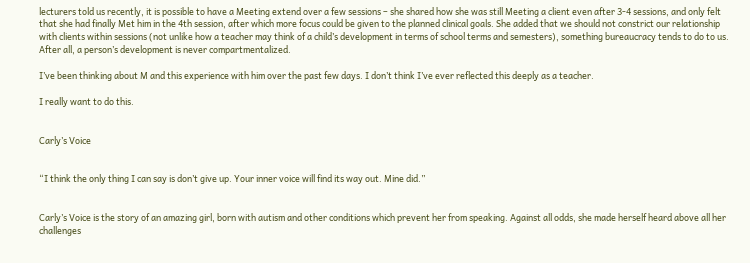lecturers told us recently, it is possible to have a Meeting extend over a few sessions – she shared how she was still Meeting a client even after 3-4 sessions, and only felt that she had finally Met him in the 4th session, after which more focus could be given to the planned clinical goals. She added that we should not constrict our relationship with clients within sessions (not unlike how a teacher may think of a child’s development in terms of school terms and semesters), something bureaucracy tends to do to us. After all, a person’s development is never compartmentalized.

I’ve been thinking about M and this experience with him over the past few days. I don’t think I’ve ever reflected this deeply as a teacher.

I really want to do this.


Carly’s Voice


“I think the only thing I can say is don’t give up. Your inner voice will find its way out. Mine did.”


Carly’s Voice is the story of an amazing girl, born with autism and other conditions which prevent her from speaking. Against all odds, she made herself heard above all her challenges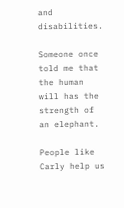and disabilities.

Someone once told me that the human will has the strength of an elephant.

People like Carly help us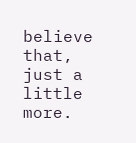believe that, just a little more.